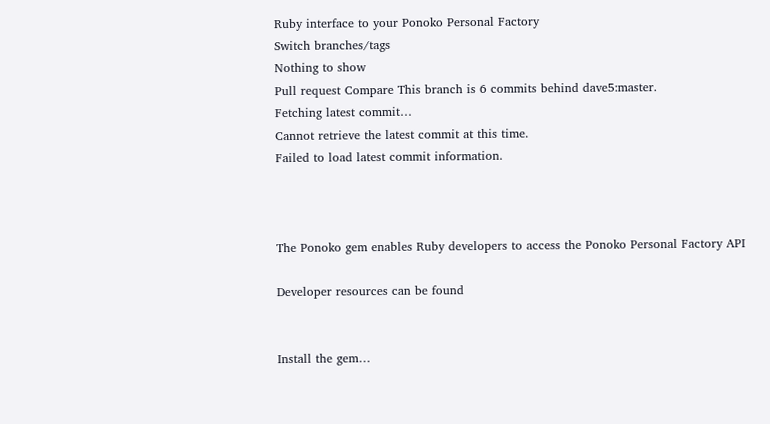Ruby interface to your Ponoko Personal Factory
Switch branches/tags
Nothing to show
Pull request Compare This branch is 6 commits behind dave5:master.
Fetching latest commit…
Cannot retrieve the latest commit at this time.
Failed to load latest commit information.



The Ponoko gem enables Ruby developers to access the Ponoko Personal Factory API

Developer resources can be found


Install the gem…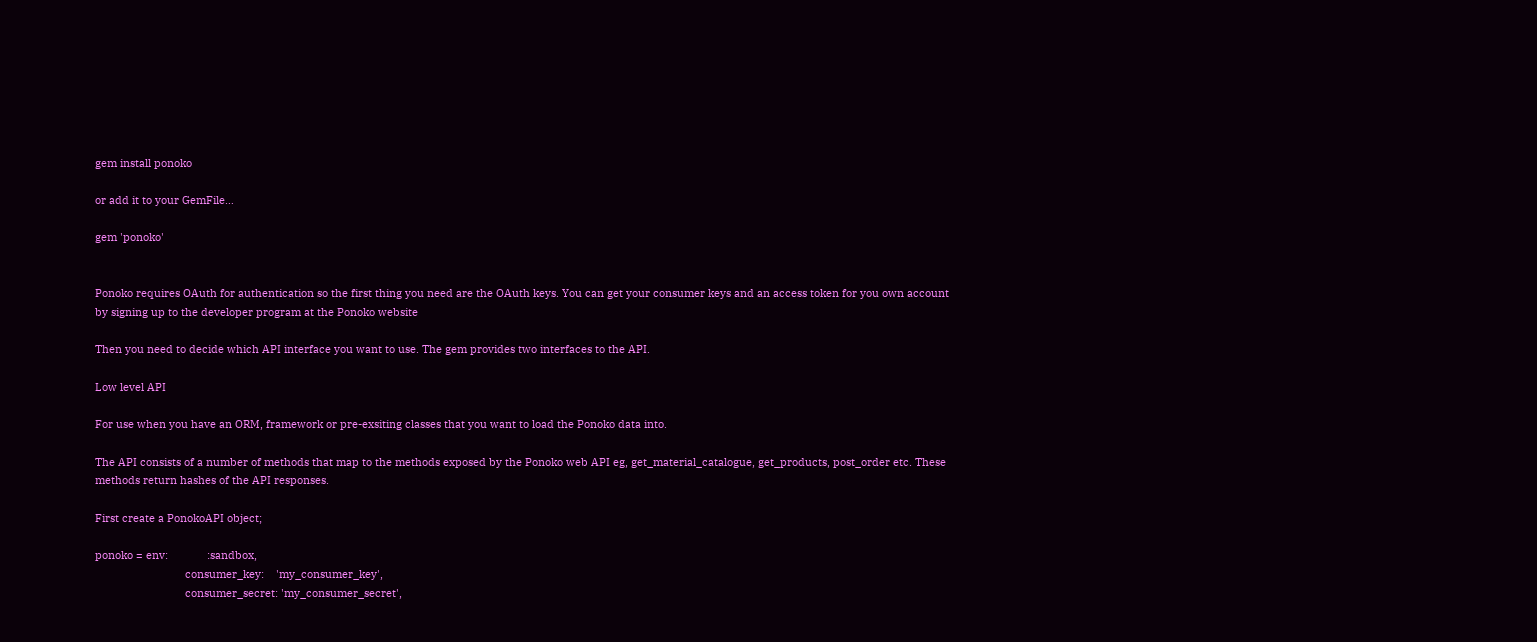gem install ponoko

or add it to your GemFile…

gem 'ponoko'


Ponoko requires OAuth for authentication so the first thing you need are the OAuth keys. You can get your consumer keys and an access token for you own account by signing up to the developer program at the Ponoko website

Then you need to decide which API interface you want to use. The gem provides two interfaces to the API.

Low level API

For use when you have an ORM, framework or pre-exsiting classes that you want to load the Ponoko data into.

The API consists of a number of methods that map to the methods exposed by the Ponoko web API eg, get_material_catalogue, get_products, post_order etc. These methods return hashes of the API responses.

First create a PonokoAPI object;

ponoko = env:             :sandbox,
                              consumer_key:    'my_consumer_key',
                              consumer_secret: 'my_consumer_secret',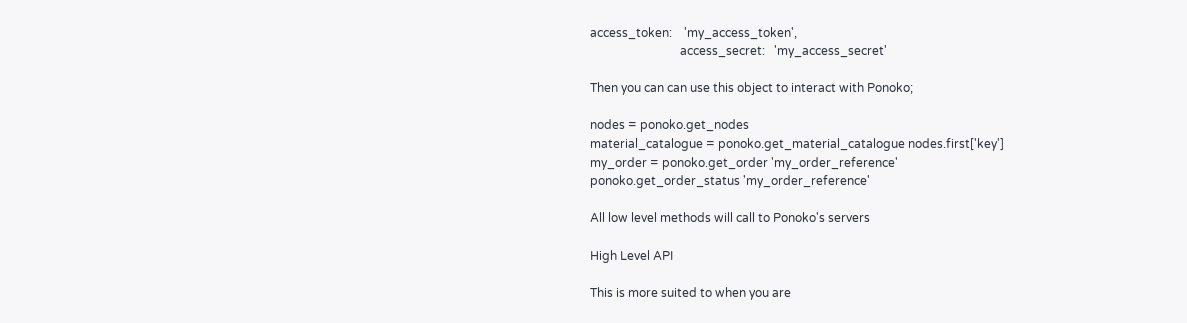access_token:    'my_access_token',
                              access_secret:   'my_access_secret'

Then you can can use this object to interact with Ponoko;

nodes = ponoko.get_nodes
material_catalogue = ponoko.get_material_catalogue nodes.first['key']
my_order = ponoko.get_order 'my_order_reference'
ponoko.get_order_status 'my_order_reference'

All low level methods will call to Ponoko's servers

High Level API

This is more suited to when you are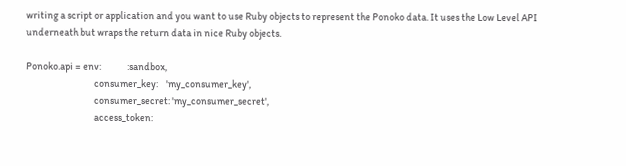writing a script or application and you want to use Ruby objects to represent the Ponoko data. It uses the Low Level API underneath but wraps the return data in nice Ruby objects.

Ponoko.api = env:             :sandbox,
                                  consumer_key:    'my_consumer_key',
                                  consumer_secret: 'my_consumer_secret',
                                  access_token: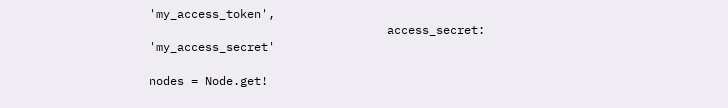'my_access_token',
                                  access_secret:   'my_access_secret'

nodes = Node.get!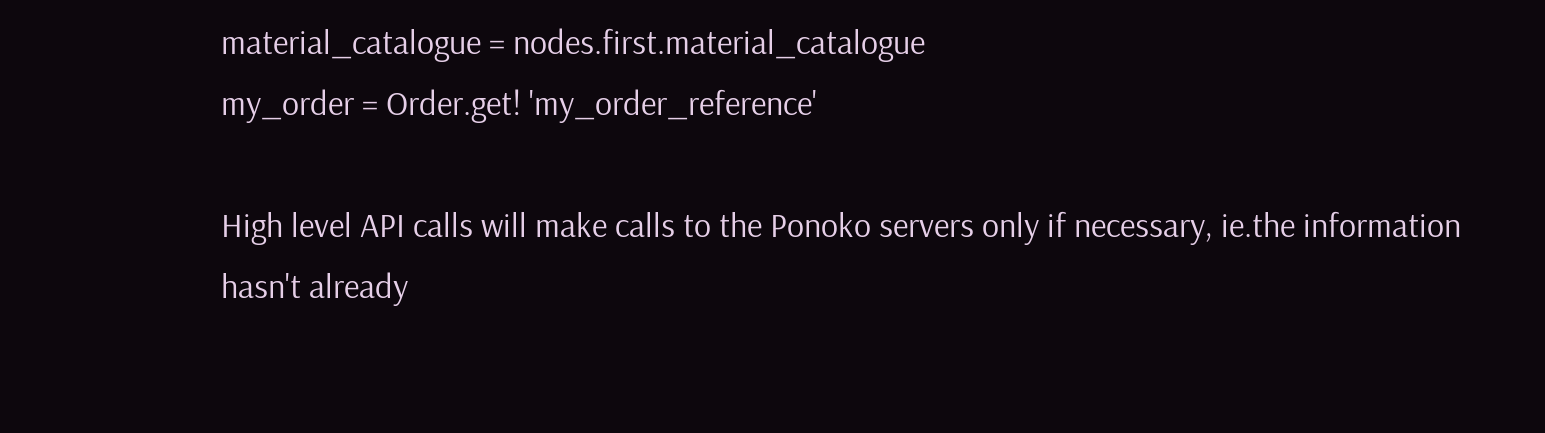material_catalogue = nodes.first.material_catalogue
my_order = Order.get! 'my_order_reference'

High level API calls will make calls to the Ponoko servers only if necessary, ie.the information hasn't already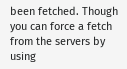been fetched. Though you can force a fetch from the servers by using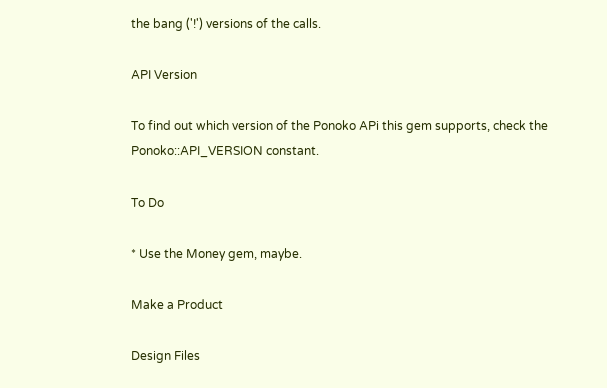the bang ('!') versions of the calls.

API Version

To find out which version of the Ponoko APi this gem supports, check the Ponoko::API_VERSION constant.

To Do

* Use the Money gem, maybe.

Make a Product

Design Files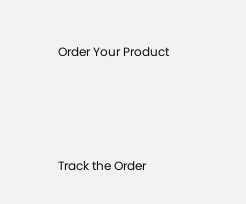Order Your Product




Track the Order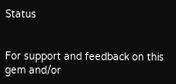Status


For support and feedback on this gem and/or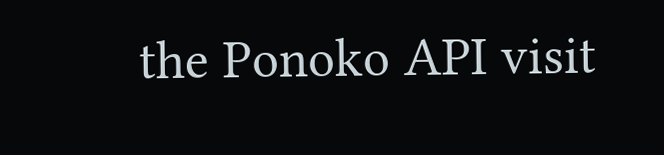the Ponoko API visit